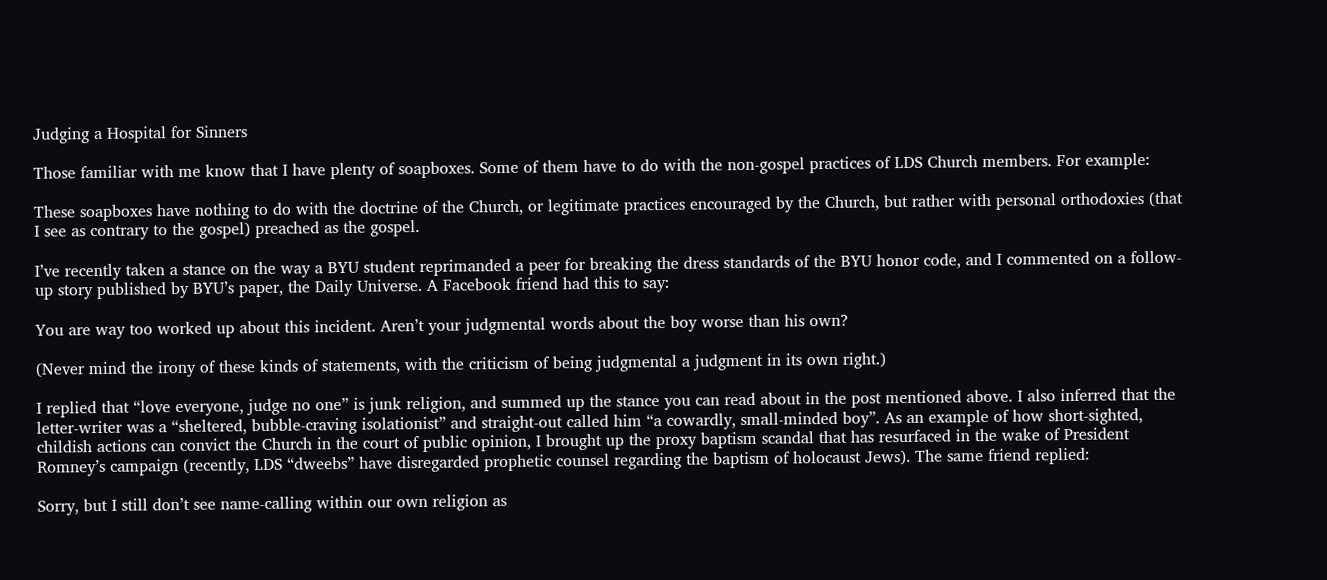Judging a Hospital for Sinners

Those familiar with me know that I have plenty of soapboxes. Some of them have to do with the non-gospel practices of LDS Church members. For example:

These soapboxes have nothing to do with the doctrine of the Church, or legitimate practices encouraged by the Church, but rather with personal orthodoxies (that I see as contrary to the gospel) preached as the gospel.

I’ve recently taken a stance on the way a BYU student reprimanded a peer for breaking the dress standards of the BYU honor code, and I commented on a follow-up story published by BYU’s paper, the Daily Universe. A Facebook friend had this to say:

You are way too worked up about this incident. Aren’t your judgmental words about the boy worse than his own?

(Never mind the irony of these kinds of statements, with the criticism of being judgmental a judgment in its own right.)

I replied that “love everyone, judge no one” is junk religion, and summed up the stance you can read about in the post mentioned above. I also inferred that the letter-writer was a “sheltered, bubble-craving isolationist” and straight-out called him “a cowardly, small-minded boy”. As an example of how short-sighted, childish actions can convict the Church in the court of public opinion, I brought up the proxy baptism scandal that has resurfaced in the wake of President Romney’s campaign (recently, LDS “dweebs” have disregarded prophetic counsel regarding the baptism of holocaust Jews). The same friend replied:

Sorry, but I still don’t see name-calling within our own religion as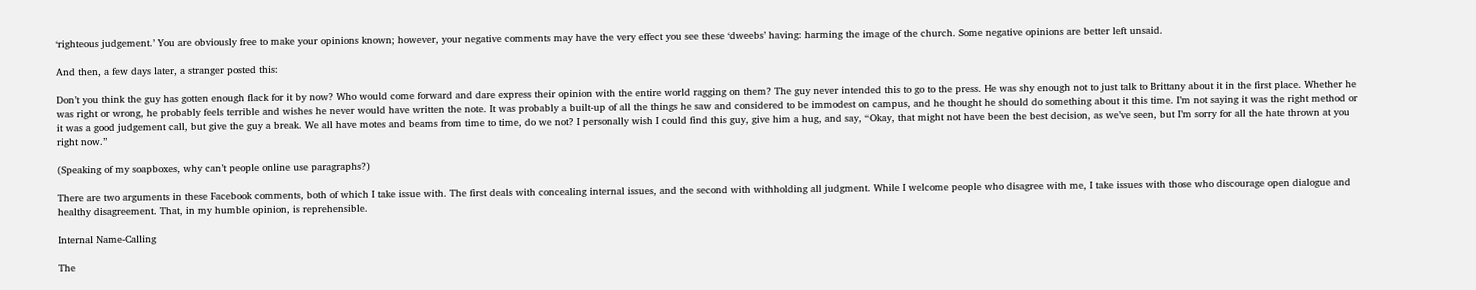‘righteous judgement.’ You are obviously free to make your opinions known; however, your negative comments may have the very effect you see these ‘dweebs’ having: harming the image of the church. Some negative opinions are better left unsaid.

And then, a few days later, a stranger posted this:

Don’t you think the guy has gotten enough flack for it by now? Who would come forward and dare express their opinion with the entire world ragging on them? The guy never intended this to go to the press. He was shy enough not to just talk to Brittany about it in the first place. Whether he was right or wrong, he probably feels terrible and wishes he never would have written the note. It was probably a built-up of all the things he saw and considered to be immodest on campus, and he thought he should do something about it this time. I’m not saying it was the right method or it was a good judgement call, but give the guy a break. We all have motes and beams from time to time, do we not? I personally wish I could find this guy, give him a hug, and say, “Okay, that might not have been the best decision, as we’ve seen, but I’m sorry for all the hate thrown at you right now.”

(Speaking of my soapboxes, why can’t people online use paragraphs?)

There are two arguments in these Facebook comments, both of which I take issue with. The first deals with concealing internal issues, and the second with withholding all judgment. While I welcome people who disagree with me, I take issues with those who discourage open dialogue and healthy disagreement. That, in my humble opinion, is reprehensible.

Internal Name-Calling

The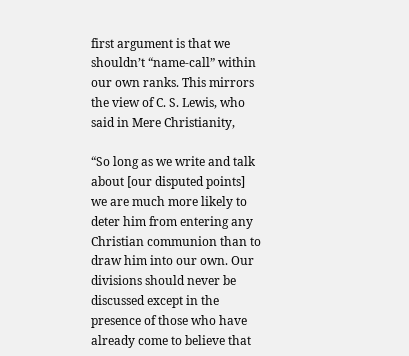first argument is that we shouldn’t “name-call” within our own ranks. This mirrors the view of C. S. Lewis, who said in Mere Christianity,

“So long as we write and talk about [our disputed points] we are much more likely to deter him from entering any Christian communion than to draw him into our own. Our divisions should never be discussed except in the presence of those who have already come to believe that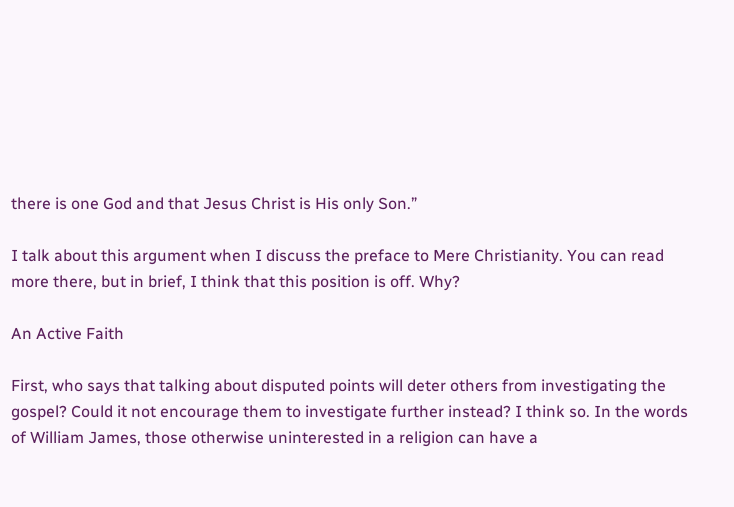there is one God and that Jesus Christ is His only Son.”

I talk about this argument when I discuss the preface to Mere Christianity. You can read more there, but in brief, I think that this position is off. Why?

An Active Faith

First, who says that talking about disputed points will deter others from investigating the gospel? Could it not encourage them to investigate further instead? I think so. In the words of William James, those otherwise uninterested in a religion can have a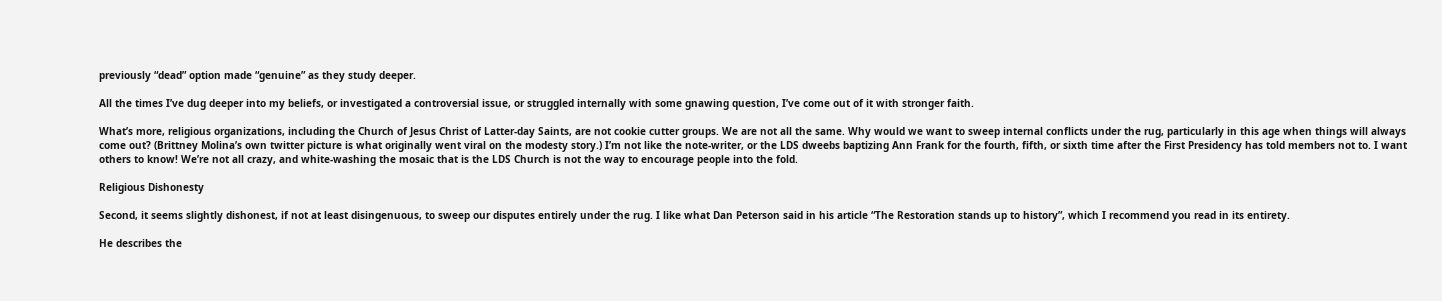previously “dead” option made “genuine” as they study deeper.

All the times I’ve dug deeper into my beliefs, or investigated a controversial issue, or struggled internally with some gnawing question, I’ve come out of it with stronger faith.

What’s more, religious organizations, including the Church of Jesus Christ of Latter-day Saints, are not cookie cutter groups. We are not all the same. Why would we want to sweep internal conflicts under the rug, particularly in this age when things will always come out? (Brittney Molina’s own twitter picture is what originally went viral on the modesty story.) I’m not like the note-writer, or the LDS dweebs baptizing Ann Frank for the fourth, fifth, or sixth time after the First Presidency has told members not to. I want others to know! We’re not all crazy, and white-washing the mosaic that is the LDS Church is not the way to encourage people into the fold.

Religious Dishonesty

Second, it seems slightly dishonest, if not at least disingenuous, to sweep our disputes entirely under the rug. I like what Dan Peterson said in his article “The Restoration stands up to history”, which I recommend you read in its entirety.

He describes the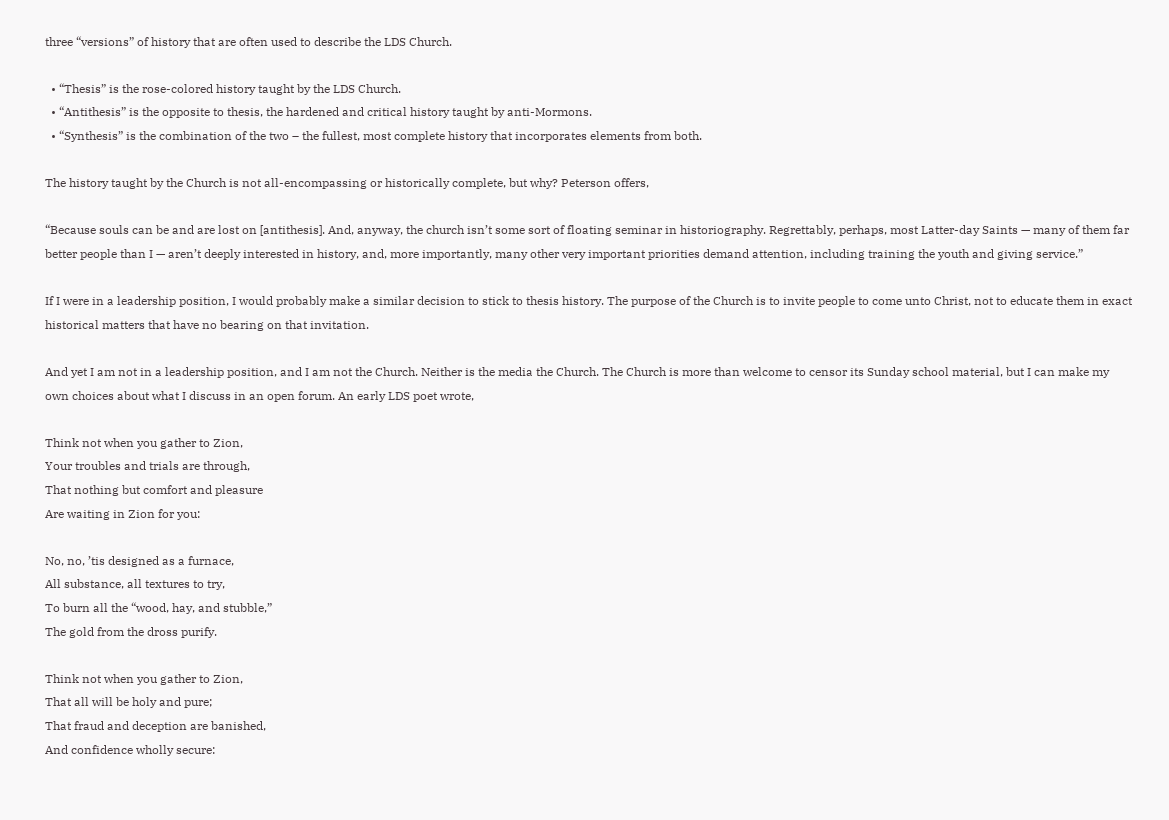three “versions” of history that are often used to describe the LDS Church.

  • “Thesis” is the rose-colored history taught by the LDS Church.
  • “Antithesis” is the opposite to thesis, the hardened and critical history taught by anti-Mormons.
  • “Synthesis” is the combination of the two – the fullest, most complete history that incorporates elements from both.

The history taught by the Church is not all-encompassing or historically complete, but why? Peterson offers,

“Because souls can be and are lost on [antithesis]. And, anyway, the church isn’t some sort of floating seminar in historiography. Regrettably, perhaps, most Latter-day Saints — many of them far better people than I — aren’t deeply interested in history, and, more importantly, many other very important priorities demand attention, including training the youth and giving service.”

If I were in a leadership position, I would probably make a similar decision to stick to thesis history. The purpose of the Church is to invite people to come unto Christ, not to educate them in exact historical matters that have no bearing on that invitation.

And yet I am not in a leadership position, and I am not the Church. Neither is the media the Church. The Church is more than welcome to censor its Sunday school material, but I can make my own choices about what I discuss in an open forum. An early LDS poet wrote,

Think not when you gather to Zion,
Your troubles and trials are through,
That nothing but comfort and pleasure
Are waiting in Zion for you:

No, no, ’tis designed as a furnace,
All substance, all textures to try,
To burn all the “wood, hay, and stubble,”
The gold from the dross purify.

Think not when you gather to Zion,
That all will be holy and pure;
That fraud and deception are banished,
And confidence wholly secure: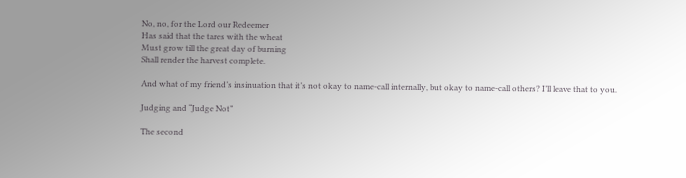No, no, for the Lord our Redeemer
Has said that the tares with the wheat
Must grow till the great day of burning
Shall render the harvest complete.

And what of my friend’s insinuation that it’s not okay to name-call internally, but okay to name-call others? I’ll leave that to you.

Judging and “Judge Not”

The second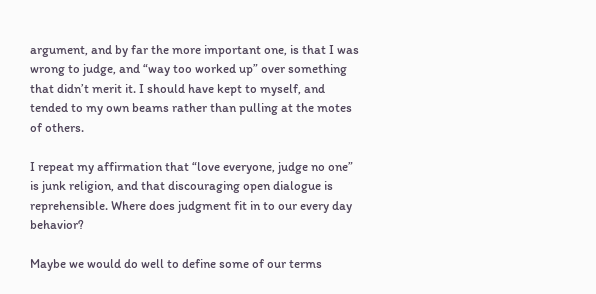argument, and by far the more important one, is that I was wrong to judge, and “way too worked up” over something that didn’t merit it. I should have kept to myself, and tended to my own beams rather than pulling at the motes of others.

I repeat my affirmation that “love everyone, judge no one” is junk religion, and that discouraging open dialogue is reprehensible. Where does judgment fit in to our every day behavior?

Maybe we would do well to define some of our terms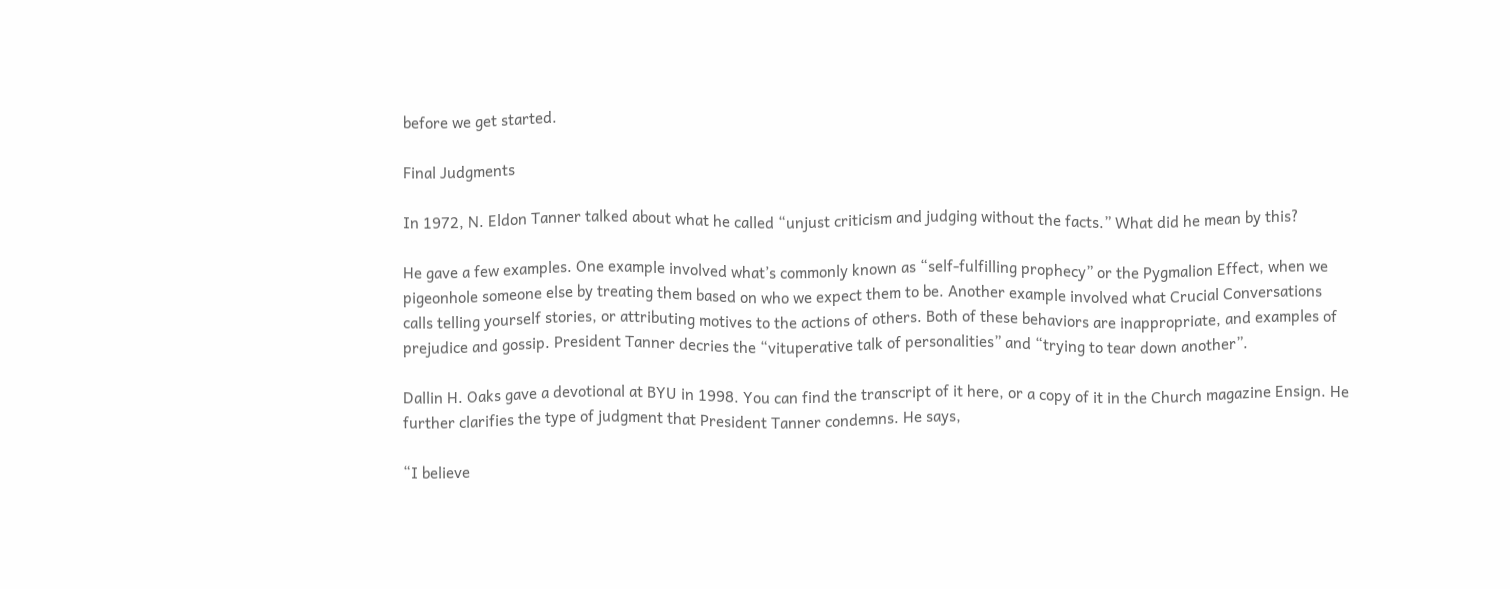before we get started.

Final Judgments

In 1972, N. Eldon Tanner talked about what he called “unjust criticism and judging without the facts.” What did he mean by this?

He gave a few examples. One example involved what’s commonly known as “self-fulfilling prophecy” or the Pygmalion Effect, when we pigeonhole someone else by treating them based on who we expect them to be. Another example involved what Crucial Conversations calls telling yourself stories, or attributing motives to the actions of others. Both of these behaviors are inappropriate, and examples of prejudice and gossip. President Tanner decries the “vituperative talk of personalities” and “trying to tear down another”.

Dallin H. Oaks gave a devotional at BYU in 1998. You can find the transcript of it here, or a copy of it in the Church magazine Ensign. He further clarifies the type of judgment that President Tanner condemns. He says,

“I believe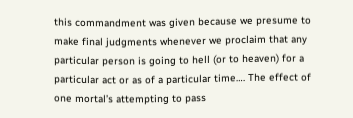this commandment was given because we presume to make final judgments whenever we proclaim that any particular person is going to hell (or to heaven) for a particular act or as of a particular time…. The effect of one mortal’s attempting to pass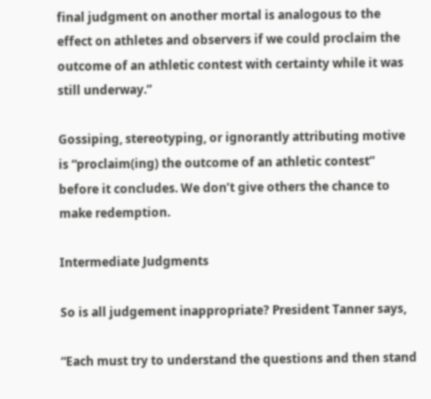final judgment on another mortal is analogous to the effect on athletes and observers if we could proclaim the outcome of an athletic contest with certainty while it was still underway.”

Gossiping, stereotyping, or ignorantly attributing motive is “proclaim(ing) the outcome of an athletic contest” before it concludes. We don’t give others the chance to make redemption.

Intermediate Judgments

So is all judgement inappropriate? President Tanner says,

“Each must try to understand the questions and then stand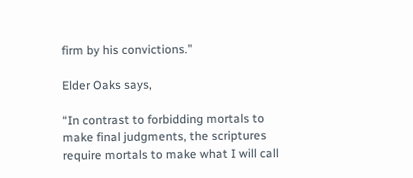firm by his convictions.”

Elder Oaks says,

“In contrast to forbidding mortals to make final judgments, the scriptures require mortals to make what I will call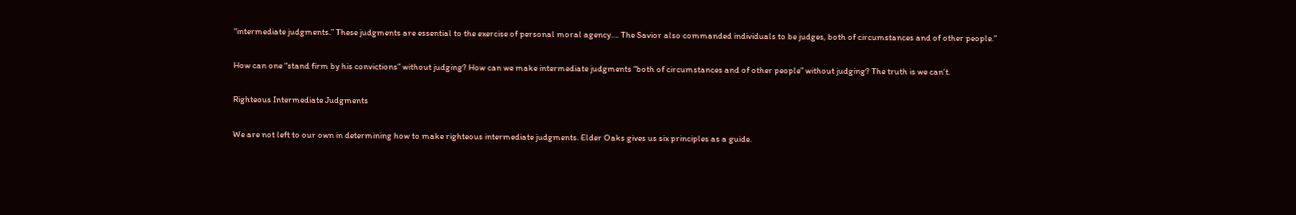“intermediate judgments.” These judgments are essential to the exercise of personal moral agency…. The Savior also commanded individuals to be judges, both of circumstances and of other people.”

How can one “stand firm by his convictions” without judging? How can we make intermediate judgments “both of circumstances and of other people” without judging? The truth is we can’t.

Righteous Intermediate Judgments

We are not left to our own in determining how to make righteous intermediate judgments. Elder Oaks gives us six principles as a guide.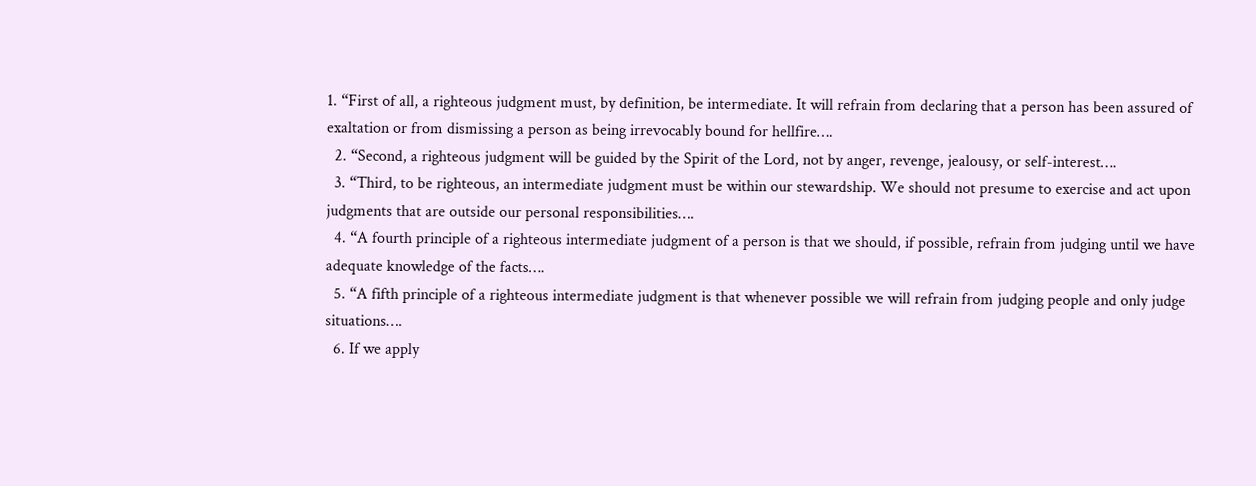1. “First of all, a righteous judgment must, by definition, be intermediate. It will refrain from declaring that a person has been assured of exaltation or from dismissing a person as being irrevocably bound for hellfire….
  2. “Second, a righteous judgment will be guided by the Spirit of the Lord, not by anger, revenge, jealousy, or self-interest….
  3. “Third, to be righteous, an intermediate judgment must be within our stewardship. We should not presume to exercise and act upon judgments that are outside our personal responsibilities….
  4. “A fourth principle of a righteous intermediate judgment of a person is that we should, if possible, refrain from judging until we have adequate knowledge of the facts….
  5. “A fifth principle of a righteous intermediate judgment is that whenever possible we will refrain from judging people and only judge situations….
  6. If we apply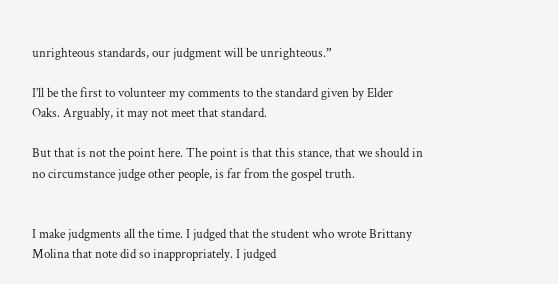unrighteous standards, our judgment will be unrighteous.”

I’ll be the first to volunteer my comments to the standard given by Elder Oaks. Arguably, it may not meet that standard.

But that is not the point here. The point is that this stance, that we should in no circumstance judge other people, is far from the gospel truth.


I make judgments all the time. I judged that the student who wrote Brittany Molina that note did so inappropriately. I judged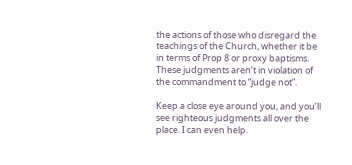the actions of those who disregard the teachings of the Church, whether it be in terms of Prop 8 or proxy baptisms. These judgments aren’t in violation of the commandment to “judge not”.

Keep a close eye around you, and you’ll see righteous judgments all over the place. I can even help.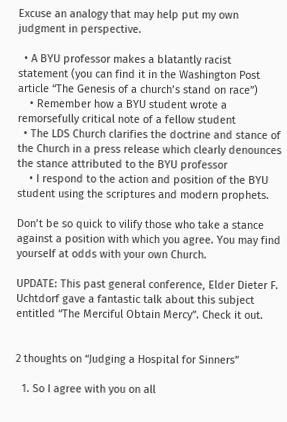Excuse an analogy that may help put my own judgment in perspective.

  • A BYU professor makes a blatantly racist statement (you can find it in the Washington Post article “The Genesis of a church’s stand on race”)
    • Remember how a BYU student wrote a remorsefully critical note of a fellow student
  • The LDS Church clarifies the doctrine and stance of the Church in a press release which clearly denounces the stance attributed to the BYU professor
    • I respond to the action and position of the BYU student using the scriptures and modern prophets.

Don’t be so quick to vilify those who take a stance against a position with which you agree. You may find yourself at odds with your own Church.

UPDATE: This past general conference, Elder Dieter F. Uchtdorf gave a fantastic talk about this subject entitled “The Merciful Obtain Mercy”. Check it out.


2 thoughts on “Judging a Hospital for Sinners”

  1. So I agree with you on all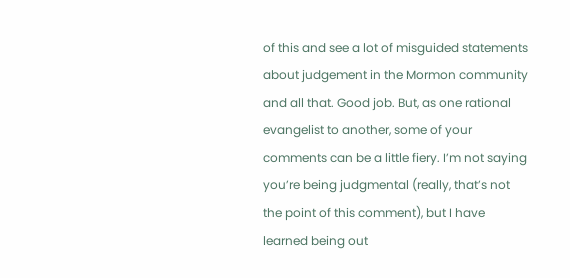of this and see a lot of misguided statements about judgement in the Mormon community and all that. Good job. But, as one rational evangelist to another, some of your comments can be a little fiery. I’m not saying you’re being judgmental (really, that’s not the point of this comment), but I have learned being out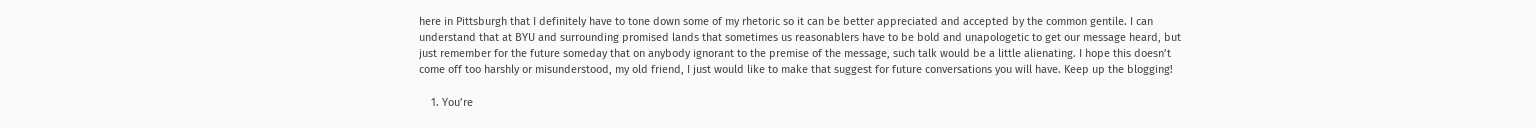here in Pittsburgh that I definitely have to tone down some of my rhetoric so it can be better appreciated and accepted by the common gentile. I can understand that at BYU and surrounding promised lands that sometimes us reasonablers have to be bold and unapologetic to get our message heard, but just remember for the future someday that on anybody ignorant to the premise of the message, such talk would be a little alienating. I hope this doesn’t come off too harshly or misunderstood, my old friend, I just would like to make that suggest for future conversations you will have. Keep up the blogging!

    1. You’re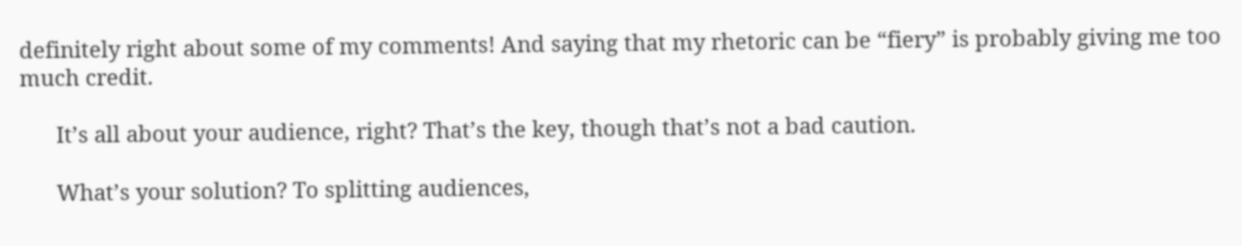definitely right about some of my comments! And saying that my rhetoric can be “fiery” is probably giving me too much credit.

      It’s all about your audience, right? That’s the key, though that’s not a bad caution.

      What’s your solution? To splitting audiences,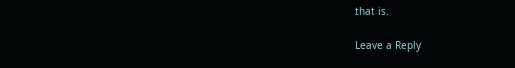that is.

Leave a Reply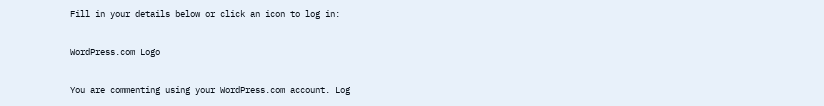Fill in your details below or click an icon to log in:

WordPress.com Logo

You are commenting using your WordPress.com account. Log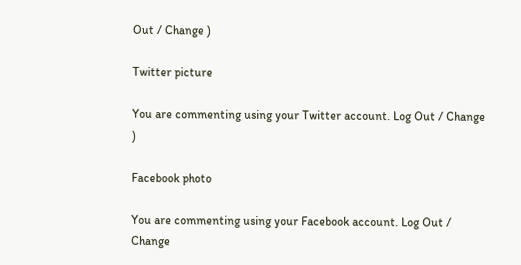Out / Change )

Twitter picture

You are commenting using your Twitter account. Log Out / Change )

Facebook photo

You are commenting using your Facebook account. Log Out / Change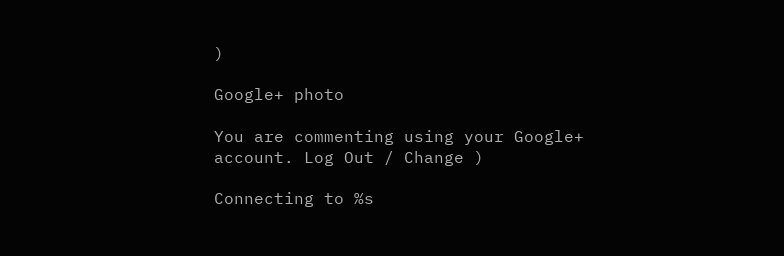)

Google+ photo

You are commenting using your Google+ account. Log Out / Change )

Connecting to %s